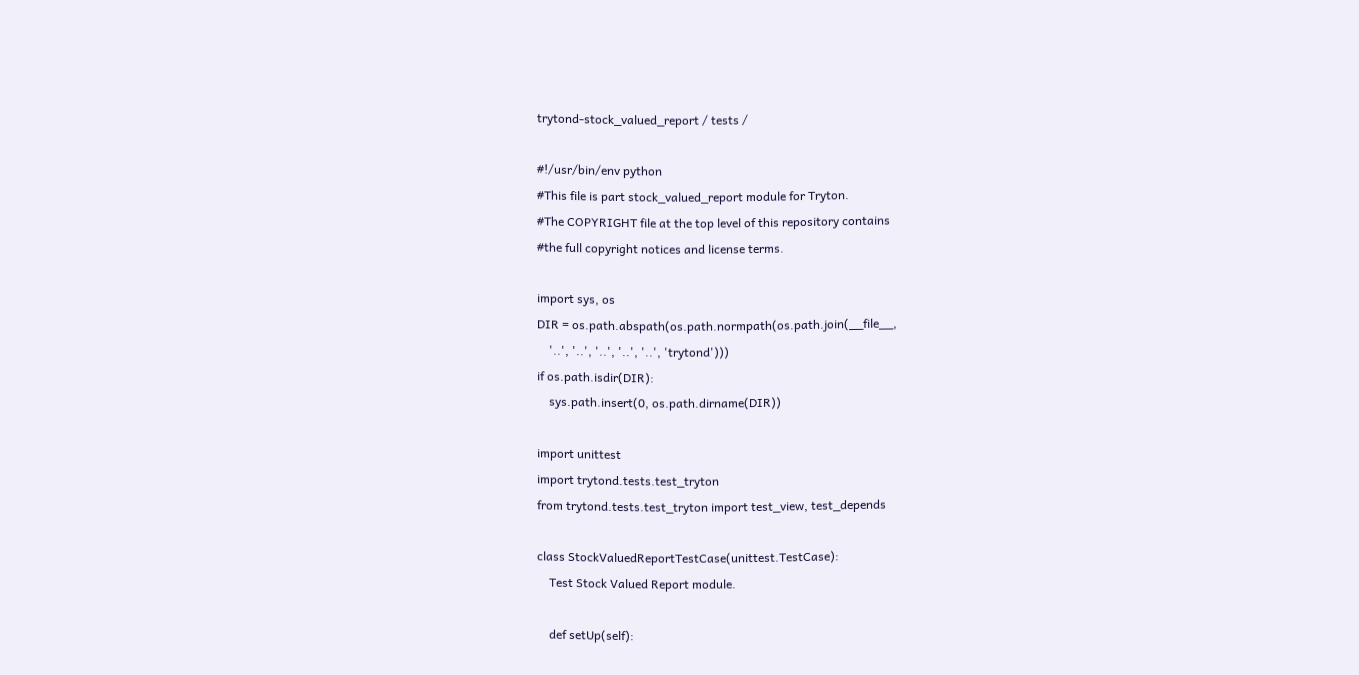trytond-stock_valued_report / tests /

#!/usr/bin/env python
#This file is part stock_valued_report module for Tryton.
#The COPYRIGHT file at the top level of this repository contains
#the full copyright notices and license terms.

import sys, os
DIR = os.path.abspath(os.path.normpath(os.path.join(__file__,
    '..', '..', '..', '..', '..', 'trytond')))
if os.path.isdir(DIR):
    sys.path.insert(0, os.path.dirname(DIR))

import unittest
import trytond.tests.test_tryton
from trytond.tests.test_tryton import test_view, test_depends

class StockValuedReportTestCase(unittest.TestCase):
    Test Stock Valued Report module.

    def setUp(self):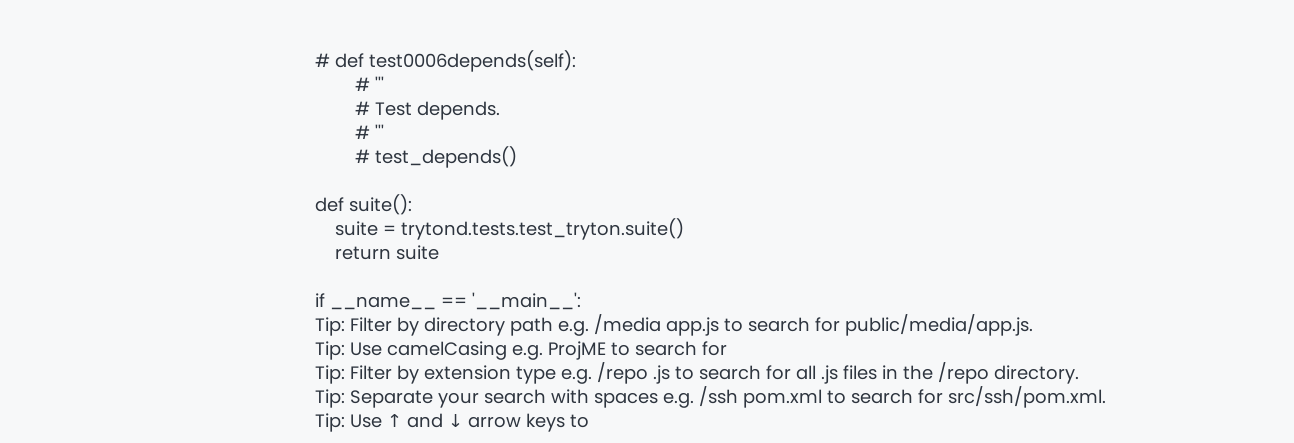# def test0006depends(self):
        # '''
        # Test depends.
        # '''
        # test_depends()

def suite():
    suite = trytond.tests.test_tryton.suite()
    return suite

if __name__ == '__main__':
Tip: Filter by directory path e.g. /media app.js to search for public/media/app.js.
Tip: Use camelCasing e.g. ProjME to search for
Tip: Filter by extension type e.g. /repo .js to search for all .js files in the /repo directory.
Tip: Separate your search with spaces e.g. /ssh pom.xml to search for src/ssh/pom.xml.
Tip: Use ↑ and ↓ arrow keys to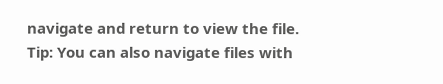navigate and return to view the file.
Tip: You can also navigate files with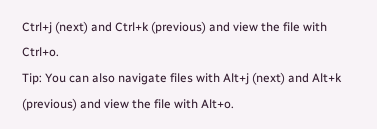Ctrl+j (next) and Ctrl+k (previous) and view the file with Ctrl+o.
Tip: You can also navigate files with Alt+j (next) and Alt+k (previous) and view the file with Alt+o.